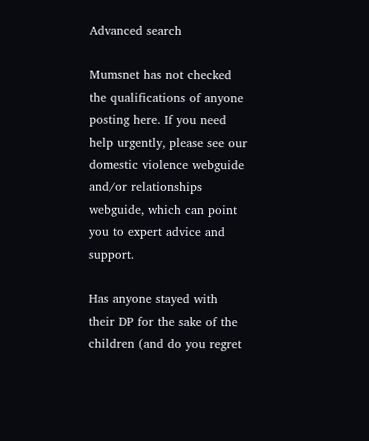Advanced search

Mumsnet has not checked the qualifications of anyone posting here. If you need help urgently, please see our domestic violence webguide and/or relationships webguide, which can point you to expert advice and support.

Has anyone stayed with their DP for the sake of the children (and do you regret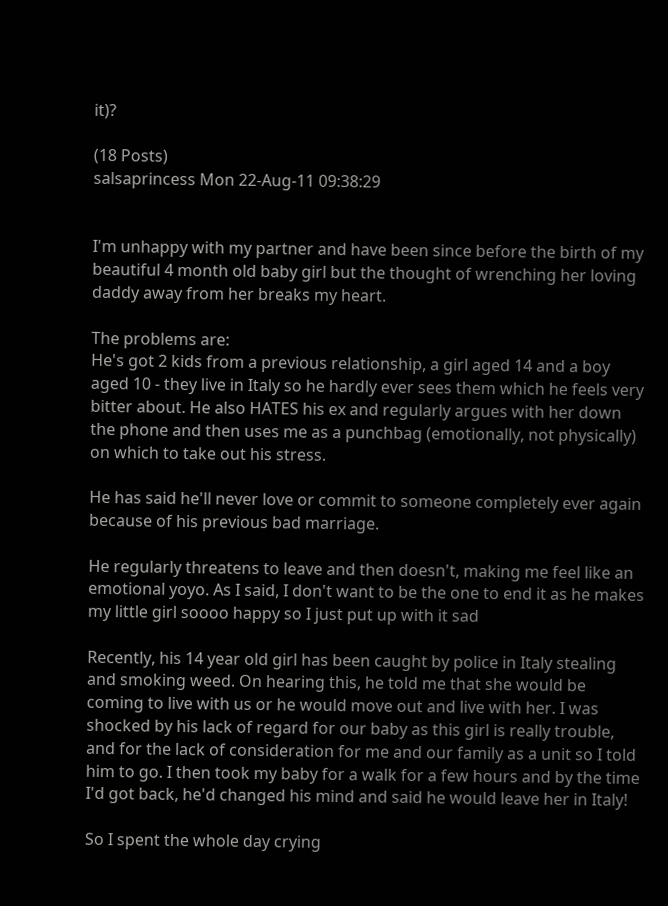it)?

(18 Posts)
salsaprincess Mon 22-Aug-11 09:38:29


I'm unhappy with my partner and have been since before the birth of my beautiful 4 month old baby girl but the thought of wrenching her loving daddy away from her breaks my heart.

The problems are:
He's got 2 kids from a previous relationship, a girl aged 14 and a boy aged 10 - they live in Italy so he hardly ever sees them which he feels very bitter about. He also HATES his ex and regularly argues with her down the phone and then uses me as a punchbag (emotionally, not physically) on which to take out his stress.

He has said he'll never love or commit to someone completely ever again because of his previous bad marriage.

He regularly threatens to leave and then doesn't, making me feel like an emotional yoyo. As I said, I don't want to be the one to end it as he makes my little girl soooo happy so I just put up with it sad

Recently, his 14 year old girl has been caught by police in Italy stealing and smoking weed. On hearing this, he told me that she would be coming to live with us or he would move out and live with her. I was shocked by his lack of regard for our baby as this girl is really trouble, and for the lack of consideration for me and our family as a unit so I told him to go. I then took my baby for a walk for a few hours and by the time I'd got back, he'd changed his mind and said he would leave her in Italy!

So I spent the whole day crying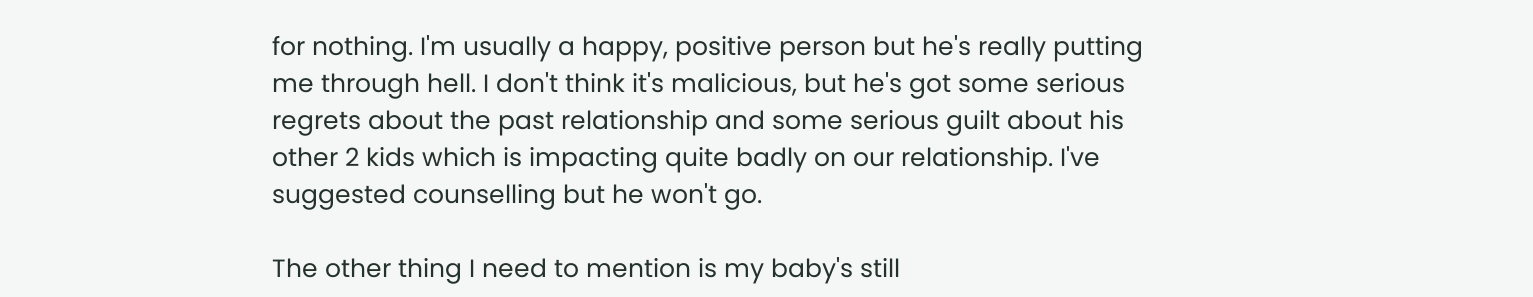for nothing. I'm usually a happy, positive person but he's really putting me through hell. I don't think it's malicious, but he's got some serious regrets about the past relationship and some serious guilt about his other 2 kids which is impacting quite badly on our relationship. I've suggested counselling but he won't go.

The other thing I need to mention is my baby's still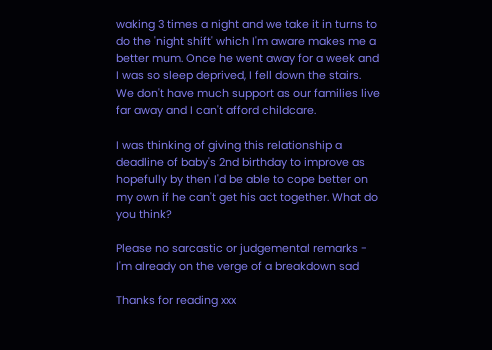waking 3 times a night and we take it in turns to do the 'night shift' which I'm aware makes me a better mum. Once he went away for a week and I was so sleep deprived, I fell down the stairs. We don't have much support as our families live far away and I can't afford childcare.

I was thinking of giving this relationship a deadline of baby's 2nd birthday to improve as hopefully by then I'd be able to cope better on my own if he can't get his act together. What do you think?

Please no sarcastic or judgemental remarks - I'm already on the verge of a breakdown sad

Thanks for reading xxx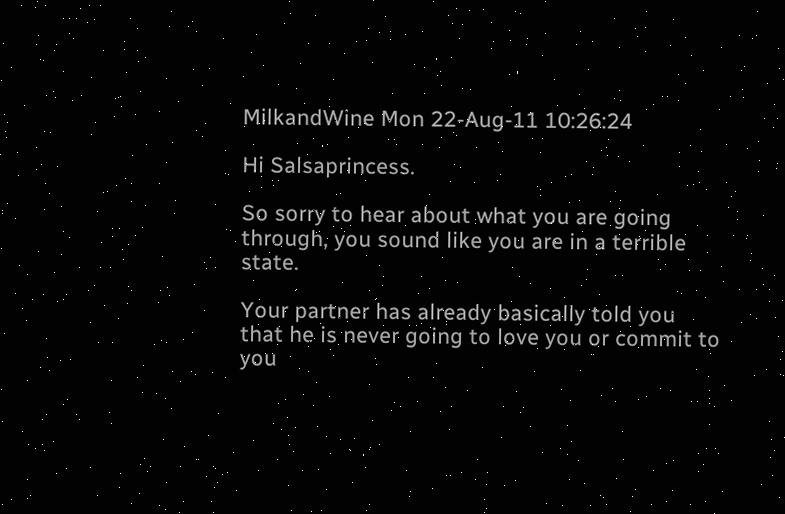MilkandWine Mon 22-Aug-11 10:26:24

Hi Salsaprincess.

So sorry to hear about what you are going through, you sound like you are in a terrible state.

Your partner has already basically told you that he is never going to love you or commit to you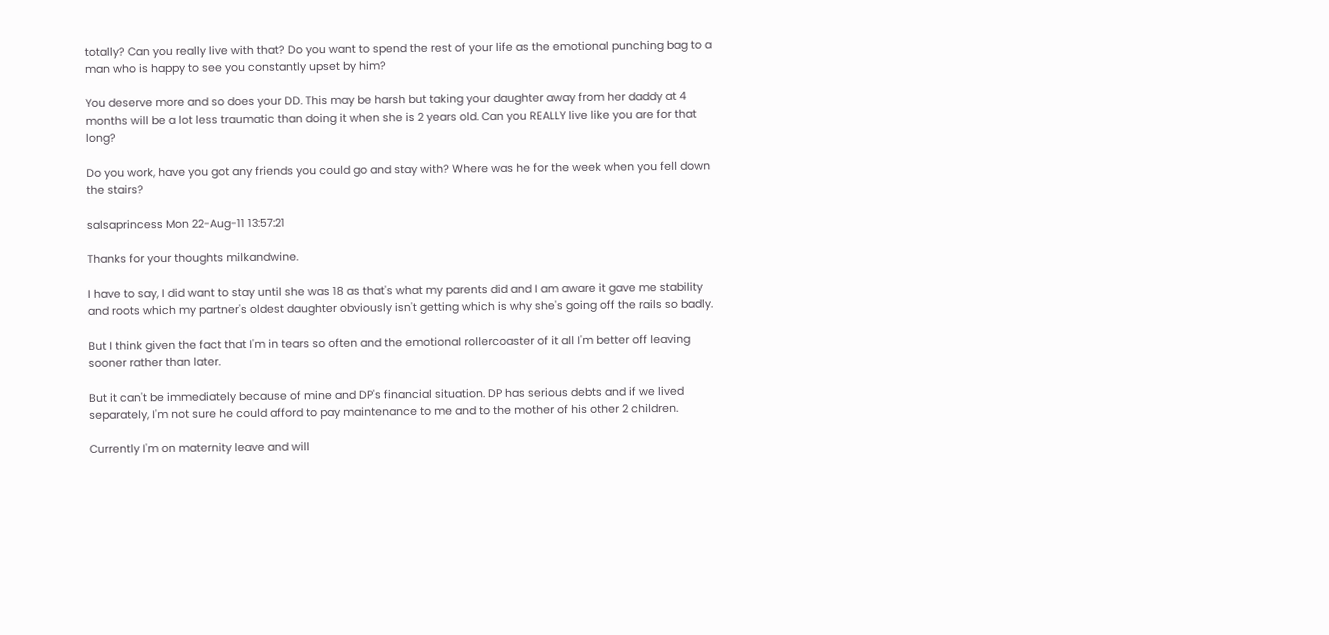totally? Can you really live with that? Do you want to spend the rest of your life as the emotional punching bag to a man who is happy to see you constantly upset by him?

You deserve more and so does your DD. This may be harsh but taking your daughter away from her daddy at 4 months will be a lot less traumatic than doing it when she is 2 years old. Can you REALLY live like you are for that long?

Do you work, have you got any friends you could go and stay with? Where was he for the week when you fell down the stairs?

salsaprincess Mon 22-Aug-11 13:57:21

Thanks for your thoughts milkandwine.

I have to say, I did want to stay until she was 18 as that's what my parents did and I am aware it gave me stability and roots which my partner's oldest daughter obviously isn't getting which is why she's going off the rails so badly.

But I think given the fact that I'm in tears so often and the emotional rollercoaster of it all I'm better off leaving sooner rather than later.

But it can't be immediately because of mine and DP's financial situation. DP has serious debts and if we lived separately, I'm not sure he could afford to pay maintenance to me and to the mother of his other 2 children.

Currently I'm on maternity leave and will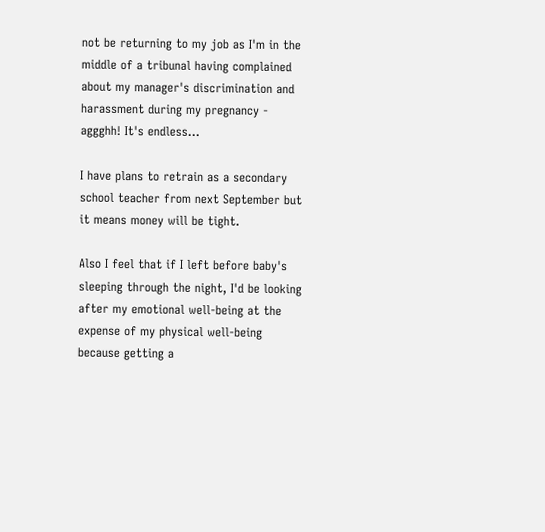not be returning to my job as I'm in the middle of a tribunal having complained about my manager's discrimination and harassment during my pregnancy - aggghh! It's endless...

I have plans to retrain as a secondary school teacher from next September but it means money will be tight.

Also I feel that if I left before baby's sleeping through the night, I'd be looking after my emotional well-being at the expense of my physical well-being because getting a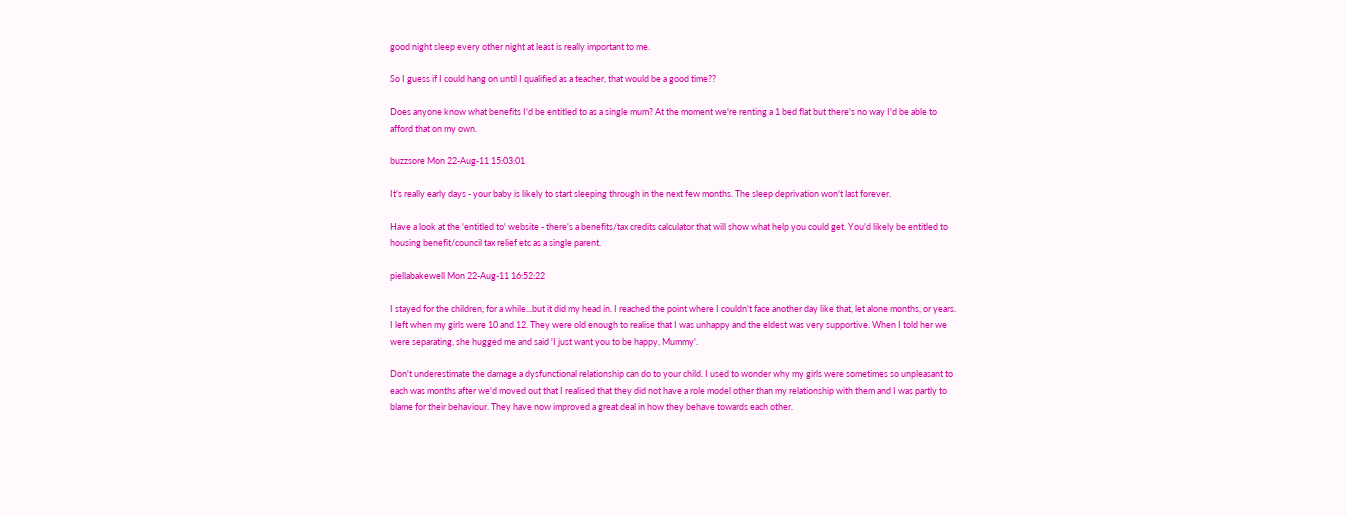good night sleep every other night at least is really important to me.

So I guess if I could hang on until I qualified as a teacher, that would be a good time??

Does anyone know what benefits I'd be entitled to as a single mum? At the moment we're renting a 1 bed flat but there's no way I'd be able to afford that on my own.

buzzsore Mon 22-Aug-11 15:03:01

It's really early days - your baby is likely to start sleeping through in the next few months. The sleep deprivation won't last forever.

Have a look at the 'entitled to' website - there's a benefits/tax credits calculator that will show what help you could get. You'd likely be entitled to housing benefit/council tax relief etc as a single parent.

piellabakewell Mon 22-Aug-11 16:52:22

I stayed for the children, for a while...but it did my head in. I reached the point where I couldn't face another day like that, let alone months, or years. I left when my girls were 10 and 12. They were old enough to realise that I was unhappy and the eldest was very supportive. When I told her we were separating, she hugged me and said 'I just want you to be happy, Mummy'.

Don't underestimate the damage a dysfunctional relationship can do to your child. I used to wonder why my girls were sometimes so unpleasant to each was months after we'd moved out that I realised that they did not have a role model other than my relationship with them and I was partly to blame for their behaviour. They have now improved a great deal in how they behave towards each other.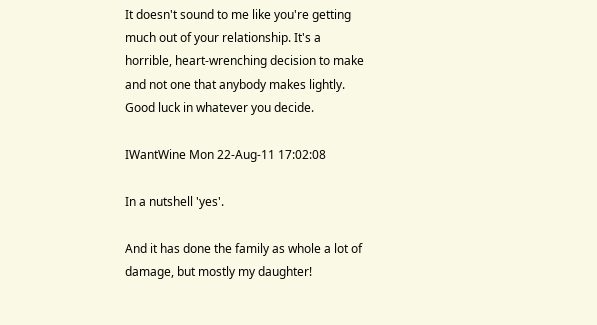It doesn't sound to me like you're getting much out of your relationship. It's a horrible, heart-wrenching decision to make and not one that anybody makes lightly. Good luck in whatever you decide.

IWantWine Mon 22-Aug-11 17:02:08

In a nutshell 'yes'.

And it has done the family as whole a lot of damage, but mostly my daughter!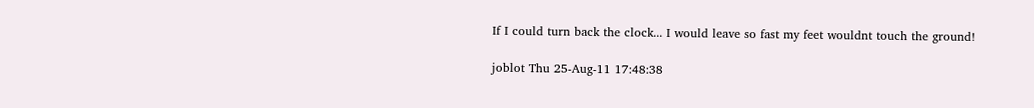If I could turn back the clock... I would leave so fast my feet wouldnt touch the ground!

joblot Thu 25-Aug-11 17:48:38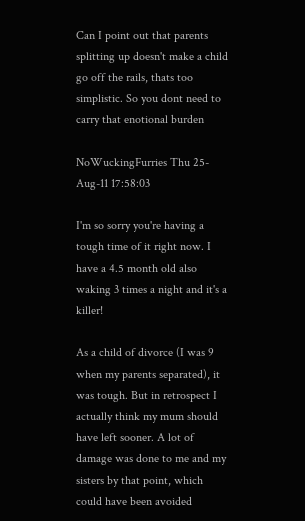Can I point out that parents splitting up doesn't make a child go off the rails, thats too simplistic. So you dont need to carry that enotional burden

NoWuckingFurries Thu 25-Aug-11 17:58:03

I'm so sorry you're having a tough time of it right now. I have a 4.5 month old also waking 3 times a night and it's a killer!

As a child of divorce (I was 9 when my parents separated), it was tough. But in retrospect I actually think my mum should have left sooner. A lot of damage was done to me and my sisters by that point, which could have been avoided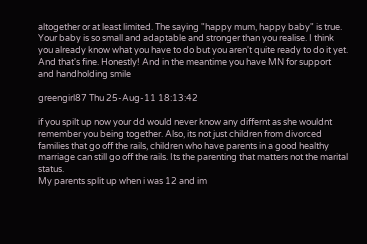altogether or at least limited. The saying "happy mum, happy baby" is true. Your baby is so small and adaptable and stronger than you realise. I think you already know what you have to do but you aren't quite ready to do it yet. And that's fine. Honestly! And in the meantime you have MN for support and handholding smile

greengirl87 Thu 25-Aug-11 18:13:42

if you spilt up now your dd would never know any differnt as she wouldnt remember you being together. Also, its not just children from divorced families that go off the rails, children who have parents in a good healthy marriage can still go off the rails. Its the parenting that matters not the marital status.
My parents split up when i was 12 and im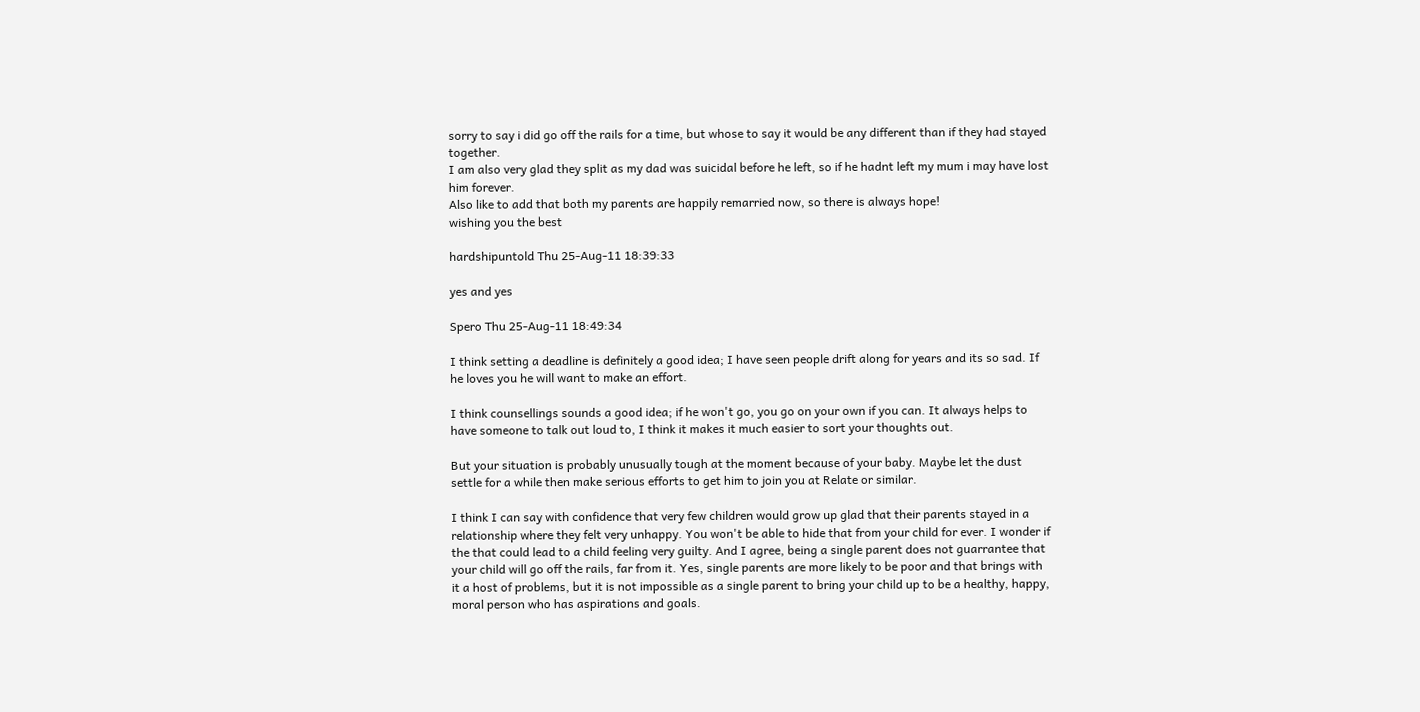sorry to say i did go off the rails for a time, but whose to say it would be any different than if they had stayed together.
I am also very glad they split as my dad was suicidal before he left, so if he hadnt left my mum i may have lost him forever.
Also like to add that both my parents are happily remarried now, so there is always hope!
wishing you the best

hardshipuntold Thu 25-Aug-11 18:39:33

yes and yes

Spero Thu 25-Aug-11 18:49:34

I think setting a deadline is definitely a good idea; I have seen people drift along for years and its so sad. If he loves you he will want to make an effort.

I think counsellings sounds a good idea; if he won't go, you go on your own if you can. It always helps to have someone to talk out loud to, I think it makes it much easier to sort your thoughts out.

But your situation is probably unusually tough at the moment because of your baby. Maybe let the dust settle for a while then make serious efforts to get him to join you at Relate or similar.

I think I can say with confidence that very few children would grow up glad that their parents stayed in a relationship where they felt very unhappy. You won't be able to hide that from your child for ever. I wonder if the that could lead to a child feeling very guilty. And I agree, being a single parent does not guarrantee that your child will go off the rails, far from it. Yes, single parents are more likely to be poor and that brings with it a host of problems, but it is not impossible as a single parent to bring your child up to be a healthy, happy, moral person who has aspirations and goals.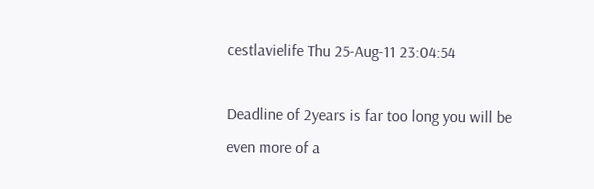cestlavielife Thu 25-Aug-11 23:04:54

Deadline of 2years is far too long you will be even more of a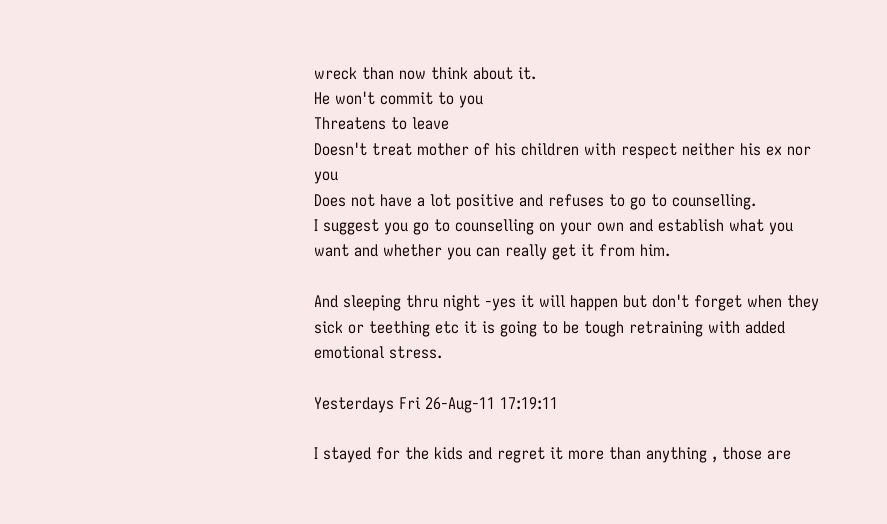wreck than now think about it.
He won't commit to you
Threatens to leave
Doesn't treat mother of his children with respect neither his ex nor you
Does not have a lot positive and refuses to go to counselling.
I suggest you go to counselling on your own and establish what you want and whether you can really get it from him.

And sleeping thru night -yes it will happen but don't forget when they sick or teething etc it is going to be tough retraining with added emotional stress.

Yesterdays Fri 26-Aug-11 17:19:11

I stayed for the kids and regret it more than anything , those are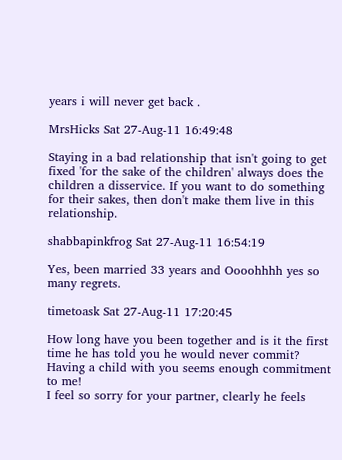years i will never get back .

MrsHicks Sat 27-Aug-11 16:49:48

Staying in a bad relationship that isn't going to get fixed 'for the sake of the children' always does the children a disservice. If you want to do something for their sakes, then don't make them live in this relationship.

shabbapinkfrog Sat 27-Aug-11 16:54:19

Yes, been married 33 years and Oooohhhh yes so many regrets.

timetoask Sat 27-Aug-11 17:20:45

How long have you been together and is it the first time he has told you he would never commit? Having a child with you seems enough commitment to me!
I feel so sorry for your partner, clearly he feels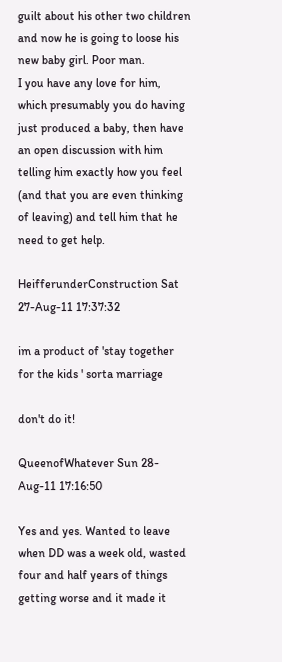guilt about his other two children and now he is going to loose his new baby girl. Poor man.
I you have any love for him, which presumably you do having just produced a baby, then have an open discussion with him telling him exactly how you feel (and that you are even thinking of leaving) and tell him that he need to get help.

HeifferunderConstruction Sat 27-Aug-11 17:37:32

im a product of 'stay together for the kids ' sorta marriage

don't do it!

QueenofWhatever Sun 28-Aug-11 17:16:50

Yes and yes. Wanted to leave when DD was a week old, wasted four and half years of things getting worse and it made it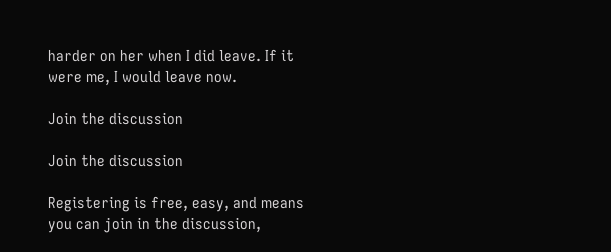harder on her when I did leave. If it were me, I would leave now.

Join the discussion

Join the discussion

Registering is free, easy, and means you can join in the discussion,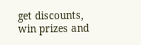get discounts, win prizes and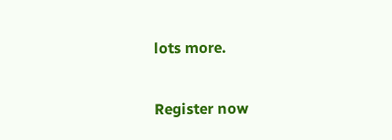lots more.

Register now